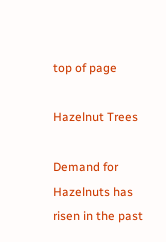top of page

Hazelnut Trees

Demand for Hazelnuts has risen in the past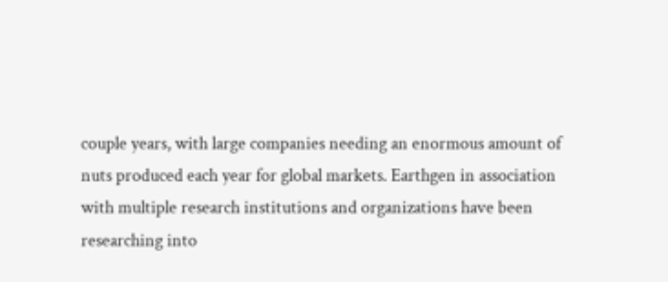couple years, with large companies needing an enormous amount of nuts produced each year for global markets. Earthgen in association with multiple research institutions and organizations have been researching into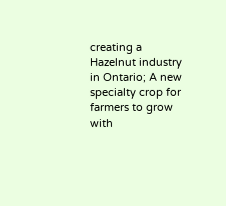creating a Hazelnut industry in Ontario; A new specialty crop for farmers to grow with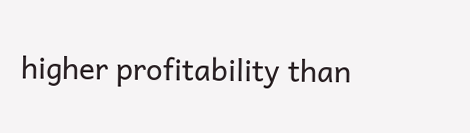higher profitability than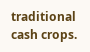traditional cash crops.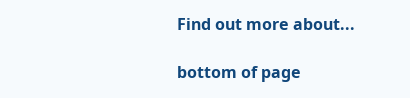Find out more about...

bottom of page